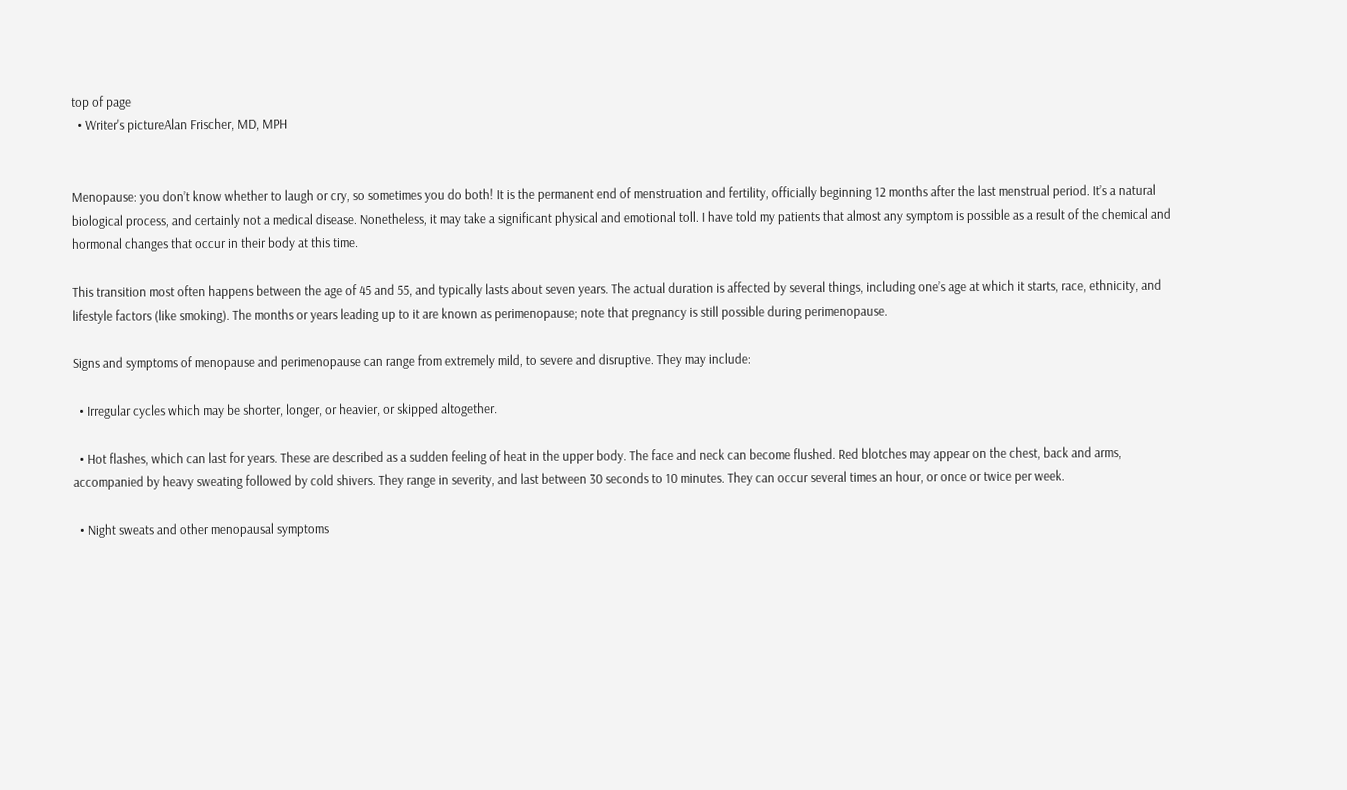top of page
  • Writer's pictureAlan Frischer, MD, MPH


Menopause: you don’t know whether to laugh or cry, so sometimes you do both! It is the permanent end of menstruation and fertility, officially beginning 12 months after the last menstrual period. It’s a natural biological process, and certainly not a medical disease. Nonetheless, it may take a significant physical and emotional toll. I have told my patients that almost any symptom is possible as a result of the chemical and hormonal changes that occur in their body at this time.

This transition most often happens between the age of 45 and 55, and typically lasts about seven years. The actual duration is affected by several things, including one’s age at which it starts, race, ethnicity, and lifestyle factors (like smoking). The months or years leading up to it are known as perimenopause; note that pregnancy is still possible during perimenopause.

Signs and symptoms of menopause and perimenopause can range from extremely mild, to severe and disruptive. They may include:

  • Irregular cycles which may be shorter, longer, or heavier, or skipped altogether.

  • Hot flashes, which can last for years. These are described as a sudden feeling of heat in the upper body. The face and neck can become flushed. Red blotches may appear on the chest, back and arms, accompanied by heavy sweating followed by cold shivers. They range in severity, and last between 30 seconds to 10 minutes. They can occur several times an hour, or once or twice per week.

  • Night sweats and other menopausal symptoms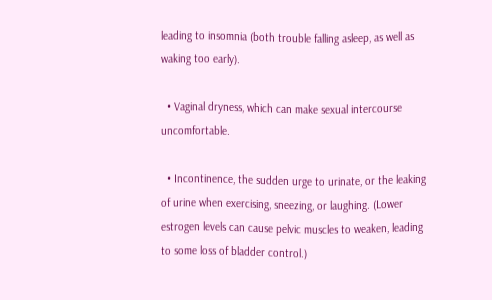leading to insomnia (both trouble falling asleep, as well as waking too early).

  • Vaginal dryness, which can make sexual intercourse uncomfortable.

  • Incontinence, the sudden urge to urinate, or the leaking of urine when exercising, sneezing, or laughing. (Lower estrogen levels can cause pelvic muscles to weaken, leading to some loss of bladder control.)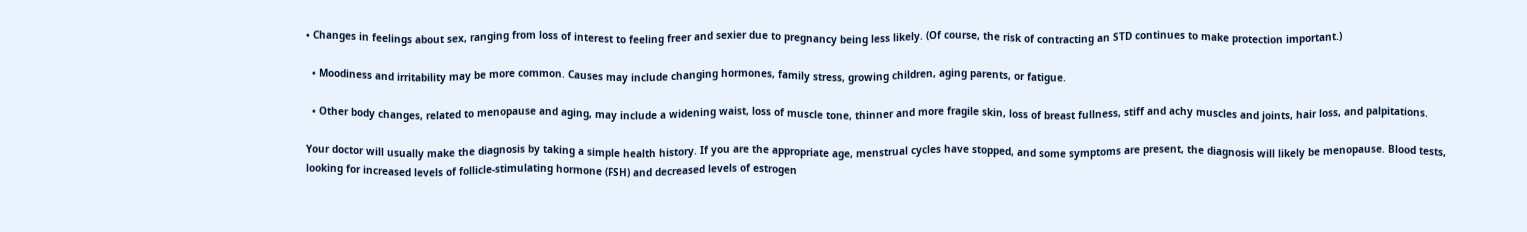• Changes in feelings about sex, ranging from loss of interest to feeling freer and sexier due to pregnancy being less likely. (Of course, the risk of contracting an STD continues to make protection important.)

  • Moodiness and irritability may be more common. Causes may include changing hormones, family stress, growing children, aging parents, or fatigue.

  • Other body changes, related to menopause and aging, may include a widening waist, loss of muscle tone, thinner and more fragile skin, loss of breast fullness, stiff and achy muscles and joints, hair loss, and palpitations.

Your doctor will usually make the diagnosis by taking a simple health history. If you are the appropriate age, menstrual cycles have stopped, and some symptoms are present, the diagnosis will likely be menopause. Blood tests, looking for increased levels of follicle-stimulating hormone (FSH) and decreased levels of estrogen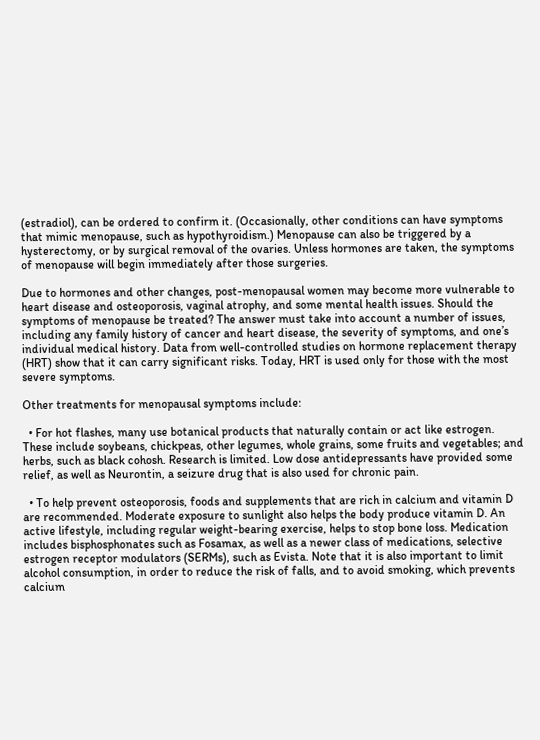(estradiol), can be ordered to confirm it. (Occasionally, other conditions can have symptoms that mimic menopause, such as hypothyroidism.) Menopause can also be triggered by a hysterectomy, or by surgical removal of the ovaries. Unless hormones are taken, the symptoms of menopause will begin immediately after those surgeries.

Due to hormones and other changes, post-menopausal women may become more vulnerable to heart disease and osteoporosis, vaginal atrophy, and some mental health issues. Should the symptoms of menopause be treated? The answer must take into account a number of issues, including any family history of cancer and heart disease, the severity of symptoms, and one’s individual medical history. Data from well-controlled studies on hormone replacement therapy (HRT) show that it can carry significant risks. Today, HRT is used only for those with the most severe symptoms.

Other treatments for menopausal symptoms include:

  • For hot flashes, many use botanical products that naturally contain or act like estrogen. These include soybeans, chickpeas, other legumes, whole grains, some fruits and vegetables; and herbs, such as black cohosh. Research is limited. Low dose antidepressants have provided some relief, as well as Neurontin, a seizure drug that is also used for chronic pain.

  • To help prevent osteoporosis, foods and supplements that are rich in calcium and vitamin D are recommended. Moderate exposure to sunlight also helps the body produce vitamin D. An active lifestyle, including regular weight-bearing exercise, helps to stop bone loss. Medication includes bisphosphonates such as Fosamax, as well as a newer class of medications, selective estrogen receptor modulators (SERMs), such as Evista. Note that it is also important to limit alcohol consumption, in order to reduce the risk of falls, and to avoid smoking, which prevents calcium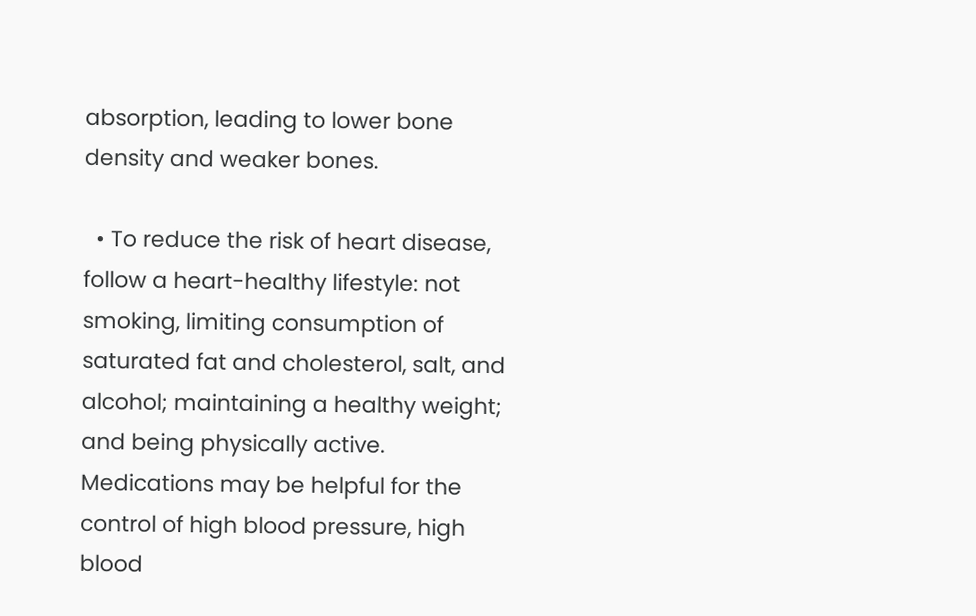absorption, leading to lower bone density and weaker bones.

  • To reduce the risk of heart disease, follow a heart-healthy lifestyle: not smoking, limiting consumption of saturated fat and cholesterol, salt, and alcohol; maintaining a healthy weight; and being physically active. Medications may be helpful for the control of high blood pressure, high blood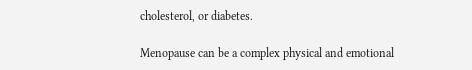cholesterol, or diabetes.

Menopause can be a complex physical and emotional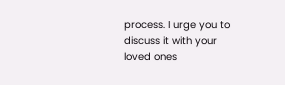process. I urge you to discuss it with your loved ones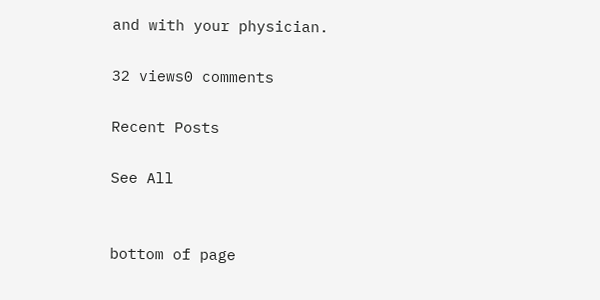and with your physician.

32 views0 comments

Recent Posts

See All


bottom of page